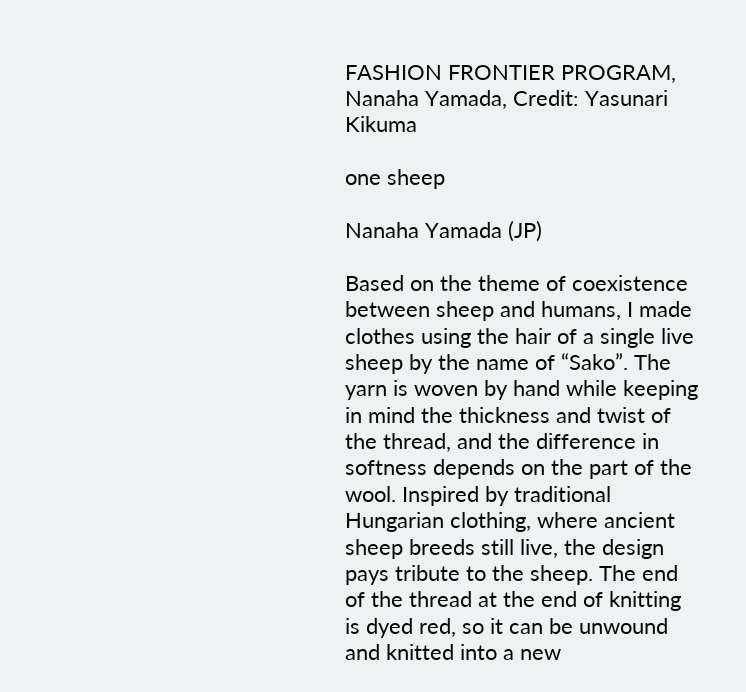FASHION FRONTIER PROGRAM, Nanaha Yamada, Credit: Yasunari Kikuma

one sheep

Nanaha Yamada (JP)

Based on the theme of coexistence between sheep and humans, I made clothes using the hair of a single live sheep by the name of “Sako”. The yarn is woven by hand while keeping in mind the thickness and twist of the thread, and the difference in softness depends on the part of the wool. Inspired by traditional Hungarian clothing, where ancient sheep breeds still live, the design pays tribute to the sheep. The end of the thread at the end of knitting is dyed red, so it can be unwound and knitted into a new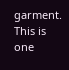garment. This is one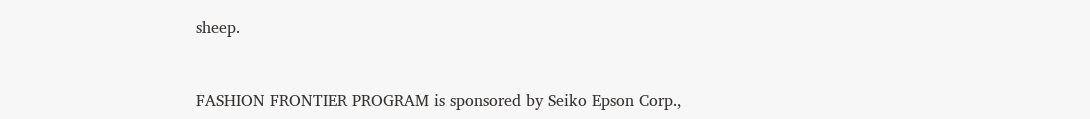sheep.


FASHION FRONTIER PROGRAM is sponsored by Seiko Epson Corp.,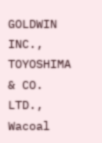GOLDWIN INC., TOYOSHIMA & CO. LTD., Wacoal